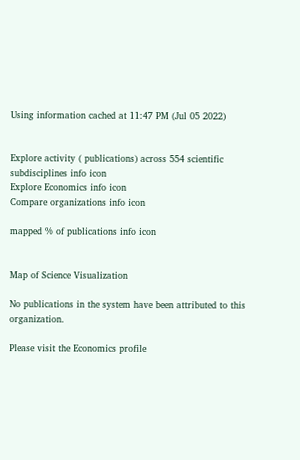Using information cached at 11:47 PM (Jul 05 2022)


Explore activity ( publications) across 554 scientific subdisciplines info icon
Explore Economics info icon
Compare organizations info icon

mapped % of publications info icon


Map of Science Visualization

No publications in the system have been attributed to this organization.

Please visit the Economics profile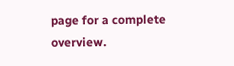page for a complete overview.